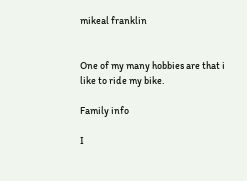mikeal franklin


One of my many hobbies are that i like to ride my bike.

Family info

I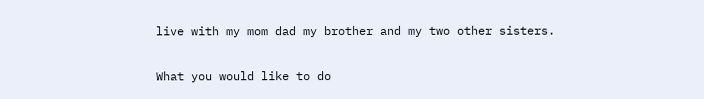live with my mom dad my brother and my two other sisters.

What you would like to do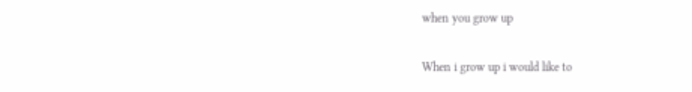when you grow up

When i grow up i would like to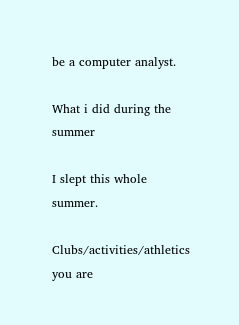be a computer analyst.

What i did during the summer

I slept this whole summer.

Clubs/activities/athletics you are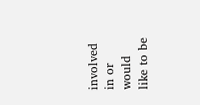involved in or would like to be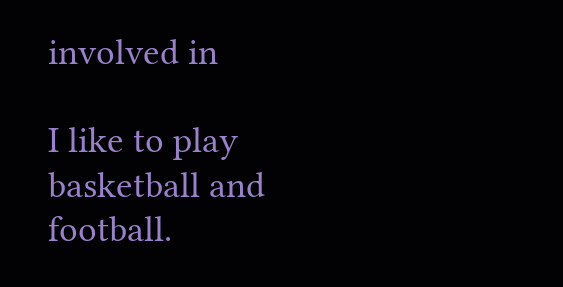involved in

I like to play basketball and football.